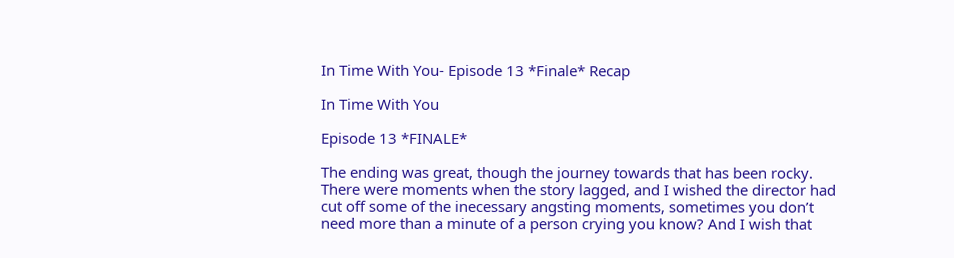In Time With You- Episode 13 *Finale* Recap

In Time With You

Episode 13 *FINALE*

The ending was great, though the journey towards that has been rocky. There were moments when the story lagged, and I wished the director had cut off some of the inecessary angsting moments, sometimes you don’t need more than a minute of a person crying you know? And I wish that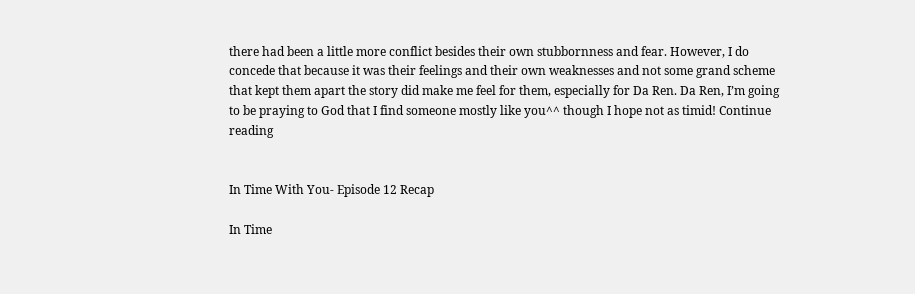there had been a little more conflict besides their own stubbornness and fear. However, I do concede that because it was their feelings and their own weaknesses and not some grand scheme that kept them apart the story did make me feel for them, especially for Da Ren. Da Ren, I’m going to be praying to God that I find someone mostly like you^^ though I hope not as timid! Continue reading


In Time With You- Episode 12 Recap

In Time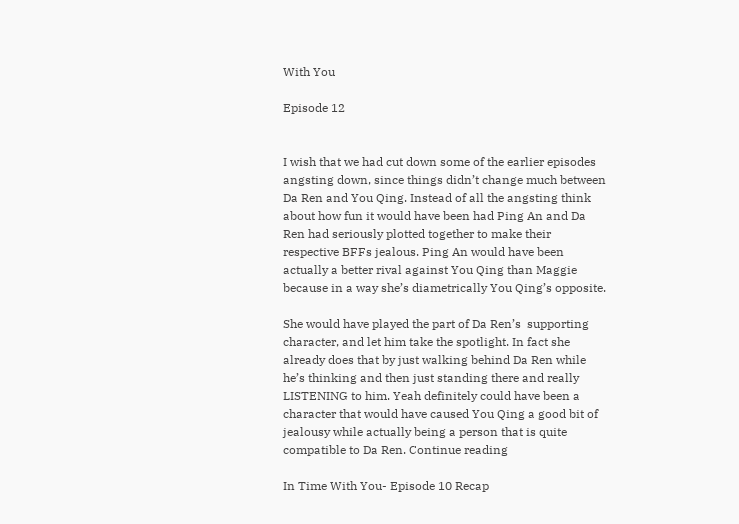With You

Episode 12


I wish that we had cut down some of the earlier episodes angsting down, since things didn’t change much between Da Ren and You Qing. Instead of all the angsting think about how fun it would have been had Ping An and Da Ren had seriously plotted together to make their respective BFFs jealous. Ping An would have been actually a better rival against You Qing than Maggie because in a way she’s diametrically You Qing’s opposite.

She would have played the part of Da Ren’s  supporting character, and let him take the spotlight. In fact she already does that by just walking behind Da Ren while he’s thinking and then just standing there and really LISTENING to him. Yeah definitely could have been a character that would have caused You Qing a good bit of jealousy while actually being a person that is quite compatible to Da Ren. Continue reading

In Time With You- Episode 10 Recap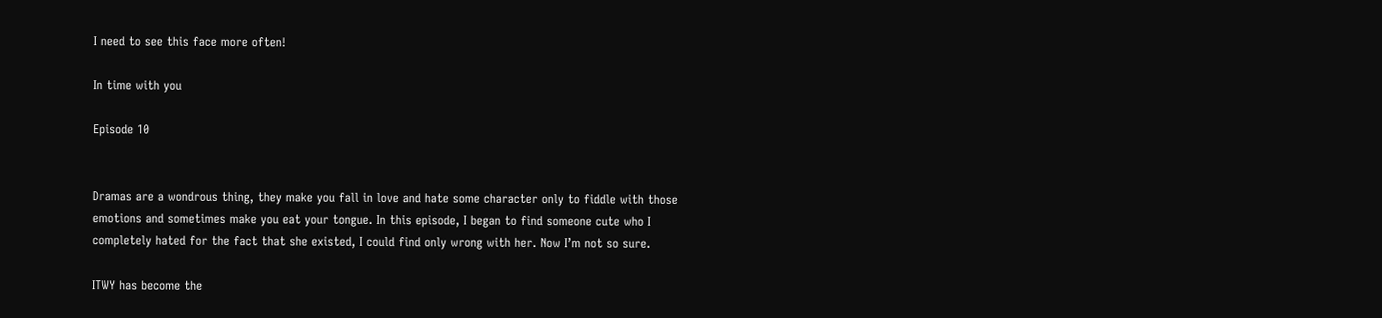I need to see this face more often!

In time with you

Episode 10


Dramas are a wondrous thing, they make you fall in love and hate some character only to fiddle with those emotions and sometimes make you eat your tongue. In this episode, I began to find someone cute who I completely hated for the fact that she existed, I could find only wrong with her. Now I’m not so sure.

ITWY has become the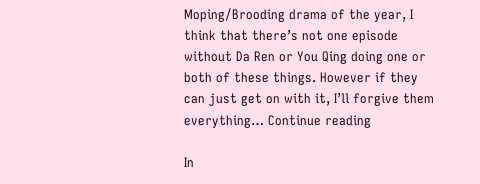Moping/Brooding drama of the year, I think that there’s not one episode without Da Ren or You Qing doing one or both of these things. However if they can just get on with it, I’ll forgive them everything… Continue reading

In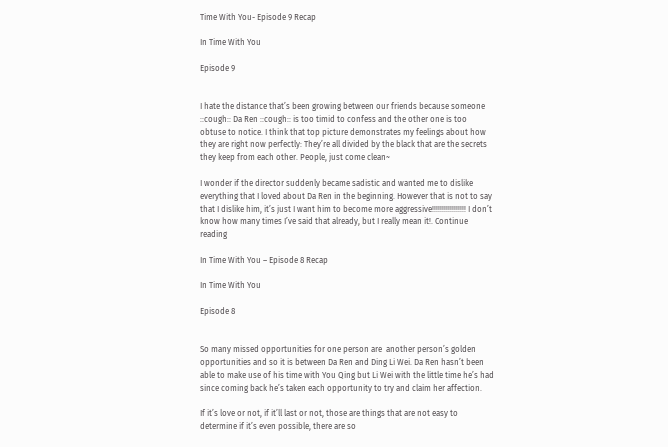Time With You- Episode 9 Recap

In Time With You

Episode 9


I hate the distance that’s been growing between our friends because someone ::cough:: Da Ren ::cough:: is too timid to confess and the other one is too obtuse to notice. I think that top picture demonstrates my feelings about how they are right now perfectly: They’re all divided by the black that are the secrets they keep from each other. People, just come clean~

I wonder if the director suddenly became sadistic and wanted me to dislike everything that I loved about Da Ren in the beginning. However that is not to say that I dislike him, it’s just I want him to become more aggressive!!!!!!!!!!!!!!!!! I don’t know how many times I’ve said that already, but I really mean it!. Continue reading

In Time With You – Episode 8 Recap

In Time With You

Episode 8


So many missed opportunities for one person are  another person’s golden opportunities and so it is between Da Ren and Ding Li Wei. Da Ren hasn’t been able to make use of his time with You Qing but Li Wei with the little time he’s had since coming back he’s taken each opportunity to try and claim her affection.

If it’s love or not, if it’ll last or not, those are things that are not easy to determine if it’s even possible, there are so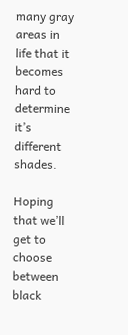many gray areas in life that it becomes hard to determine it’s different shades.

Hoping that we’ll get to choose between black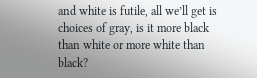and white is futile, all we’ll get is choices of gray, is it more black than white or more white than black?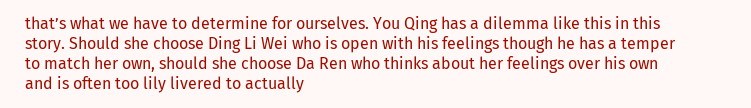that’s what we have to determine for ourselves. You Qing has a dilemma like this in this story. Should she choose Ding Li Wei who is open with his feelings though he has a temper to match her own, should she choose Da Ren who thinks about her feelings over his own and is often too lily livered to actually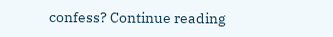confess? Continue reading